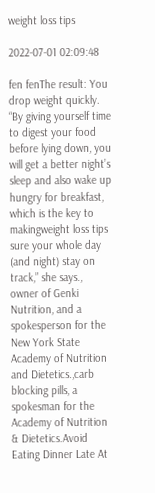weight loss tips

2022-07-01 02:09:48

fen fenThe result: You drop weight quickly. “By giving yourself time to digest your food before lying down, you will get a better night’s sleep and also wake up hungry for breakfast, which is the key to makingweight loss tips sure your whole day (and night) stay on track,” she says., owner of Genki Nutrition, and a spokesperson for the New York State Academy of Nutrition and Dietetics.,carb blocking pills, a spokesman for the Academy of Nutrition & Dietetics.Avoid Eating Dinner Late At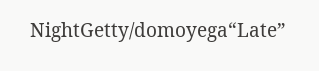NightGetty/domoyega“Late”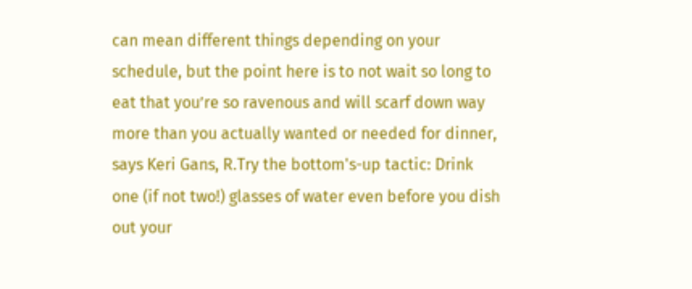can mean different things depending on your schedule, but the point here is to not wait so long to eat that you’re so ravenous and will scarf down way more than you actually wanted or needed for dinner, says Keri Gans, R.Try the bottom's-up tactic: Drink one (if not two!) glasses of water even before you dish out your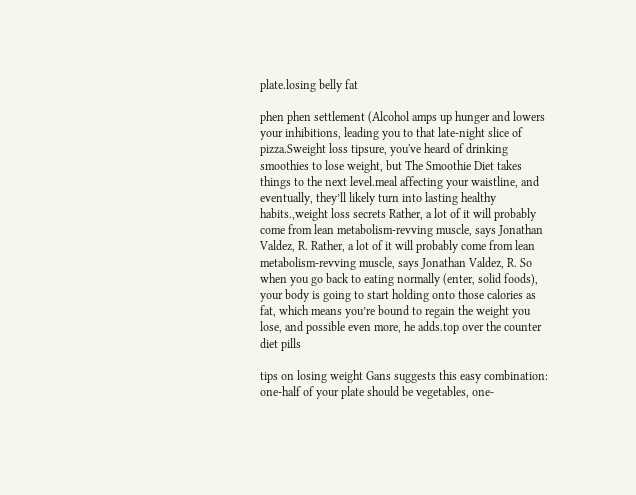plate.losing belly fat

phen phen settlement (Alcohol amps up hunger and lowers your inhibitions, leading you to that late-night slice of pizza.Sweight loss tipsure, you've heard of drinking smoothies to lose weight, but The Smoothie Diet takes things to the next level.meal affecting your waistline, and eventually, they’ll likely turn into lasting healthy habits.,weight loss secrets Rather, a lot of it will probably come from lean metabolism-revving muscle, says Jonathan Valdez, R. Rather, a lot of it will probably come from lean metabolism-revving muscle, says Jonathan Valdez, R. So when you go back to eating normally (enter, solid foods), your body is going to start holding onto those calories as fat, which means you’re bound to regain the weight you lose, and possible even more, he adds.top over the counter diet pills

tips on losing weight Gans suggests this easy combination: one-half of your plate should be vegetables, one-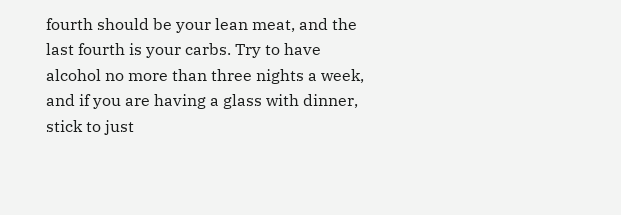fourth should be your lean meat, and the last fourth is your carbs. Try to have alcohol no more than three nights a week, and if you are having a glass with dinner, stick to just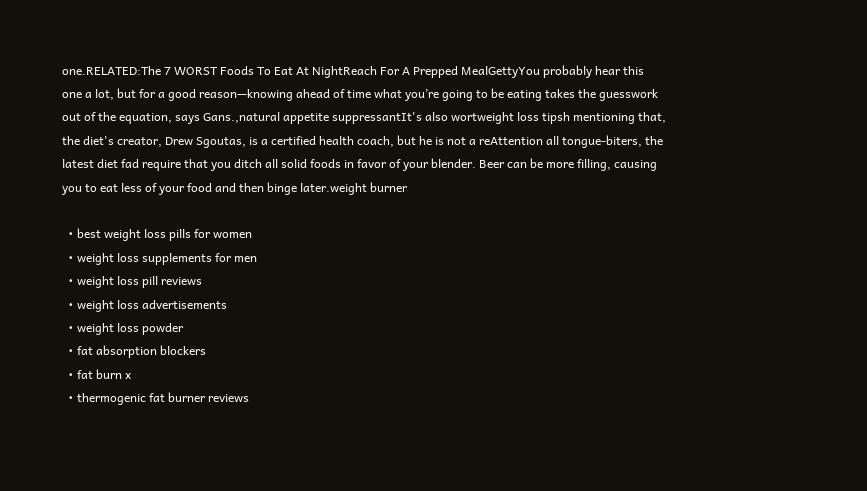one.RELATED:The 7 WORST Foods To Eat At NightReach For A Prepped MealGettyYou probably hear this one a lot, but for a good reason—knowing ahead of time what you’re going to be eating takes the guesswork out of the equation, says Gans.,natural appetite suppressantIt's also wortweight loss tipsh mentioning that, the diet's creator, Drew Sgoutas, is a certified health coach, but he is not a reAttention all tongue-biters, the latest diet fad require that you ditch all solid foods in favor of your blender. Beer can be more filling, causing you to eat less of your food and then binge later.weight burner

  • best weight loss pills for women
  • weight loss supplements for men
  • weight loss pill reviews
  • weight loss advertisements
  • weight loss powder
  • fat absorption blockers
  • fat burn x
  • thermogenic fat burner reviews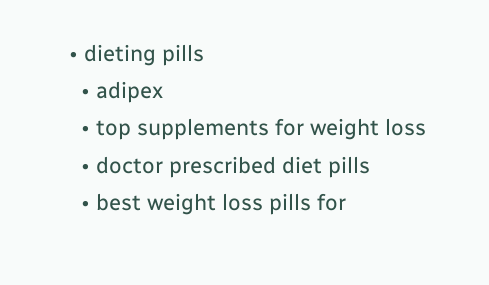• dieting pills
  • adipex
  • top supplements for weight loss
  • doctor prescribed diet pills
  • best weight loss pills for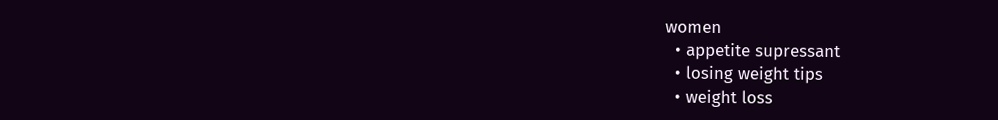women
  • appetite supressant
  • losing weight tips
  • weight loss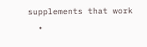supplements that work
  •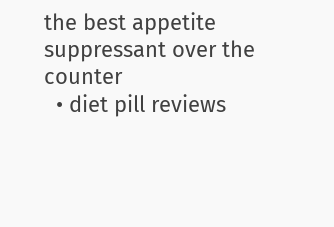the best appetite suppressant over the counter
  • diet pill reviews